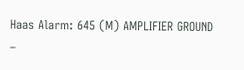Haas Alarm: 645 (M) AMPLIFIER GROUND –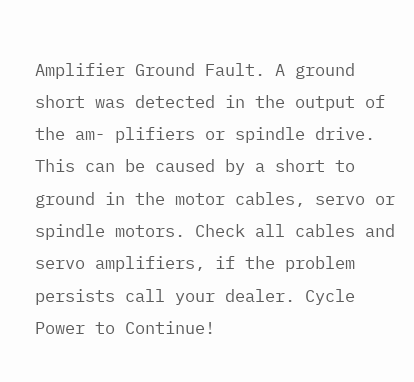Amplifier Ground Fault. A ground short was detected in the output of the am- plifiers or spindle drive. This can be caused by a short to ground in the motor cables, servo or spindle motors. Check all cables and servo amplifiers, if the problem persists call your dealer. Cycle Power to Continue!